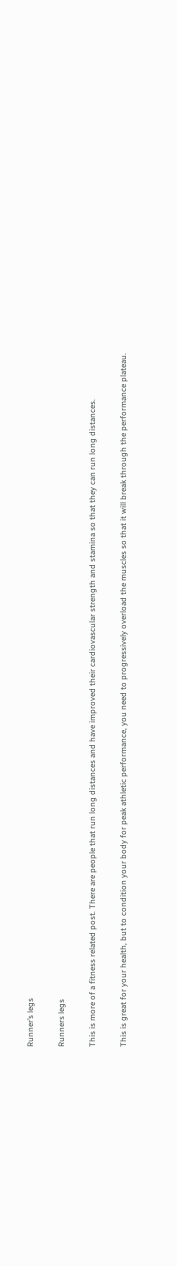Runner’s legs

Runners legs

This is more of a fitness related post. There are people that run long distances and have improved their cardiovascular strength and stamina so that they can run long distances.

This is great for your health, but to condition your body for peak athletic performance, you need to progressively overload the muscles so that it will break through the performance plateau.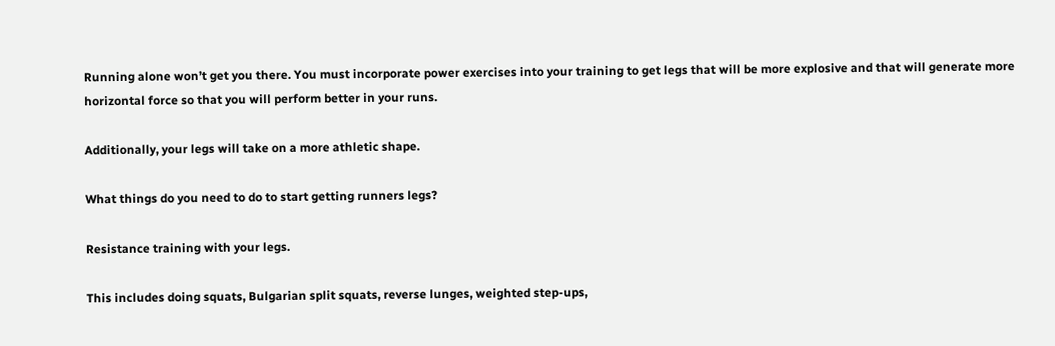Running alone won’t get you there. You must incorporate power exercises into your training to get legs that will be more explosive and that will generate more horizontal force so that you will perform better in your runs.

Additionally, your legs will take on a more athletic shape.

What things do you need to do to start getting runners legs?

Resistance training with your legs.

This includes doing squats, Bulgarian split squats, reverse lunges, weighted step-ups,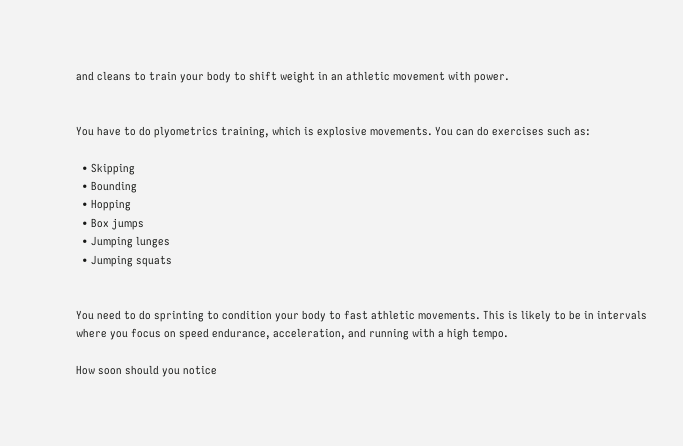and cleans to train your body to shift weight in an athletic movement with power.


You have to do plyometrics training, which is explosive movements. You can do exercises such as:

  • Skipping
  • Bounding
  • Hopping
  • Box jumps
  • Jumping lunges
  • Jumping squats


You need to do sprinting to condition your body to fast athletic movements. This is likely to be in intervals where you focus on speed endurance, acceleration, and running with a high tempo.

How soon should you notice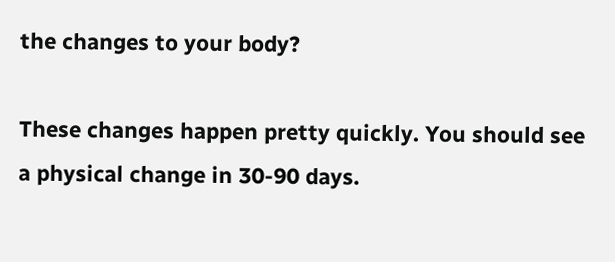the changes to your body?

These changes happen pretty quickly. You should see a physical change in 30-90 days.